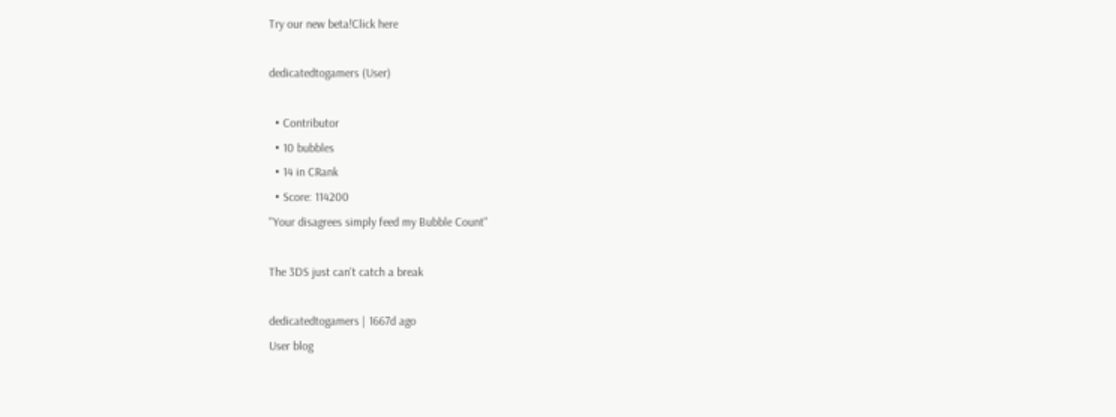Try our new beta!Click here

dedicatedtogamers (User)

  • Contributor
  • 10 bubbles
  • 14 in CRank
  • Score: 114200
"Your disagrees simply feed my Bubble Count"

The 3DS just can't catch a break

dedicatedtogamers | 1667d ago
User blog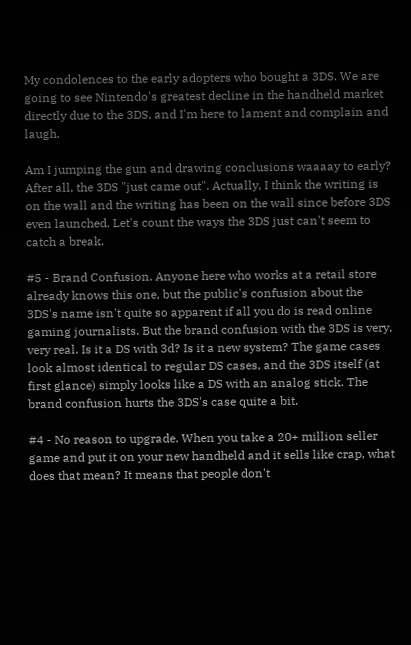My condolences to the early adopters who bought a 3DS. We are going to see Nintendo's greatest decline in the handheld market directly due to the 3DS, and I'm here to lament and complain and laugh.

Am I jumping the gun and drawing conclusions waaaay to early? After all, the 3DS "just came out". Actually, I think the writing is on the wall and the writing has been on the wall since before 3DS even launched. Let's count the ways the 3DS just can't seem to catch a break.

#5 - Brand Confusion. Anyone here who works at a retail store already knows this one, but the public's confusion about the 3DS's name isn't quite so apparent if all you do is read online gaming journalists. But the brand confusion with the 3DS is very, very real. Is it a DS with 3d? Is it a new system? The game cases look almost identical to regular DS cases, and the 3DS itself (at first glance) simply looks like a DS with an analog stick. The brand confusion hurts the 3DS's case quite a bit.

#4 - No reason to upgrade. When you take a 20+ million seller game and put it on your new handheld and it sells like crap, what does that mean? It means that people don't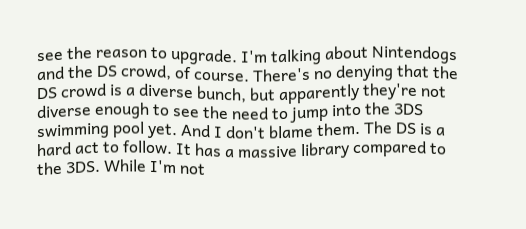see the reason to upgrade. I'm talking about Nintendogs and the DS crowd, of course. There's no denying that the DS crowd is a diverse bunch, but apparently they're not diverse enough to see the need to jump into the 3DS swimming pool yet. And I don't blame them. The DS is a hard act to follow. It has a massive library compared to the 3DS. While I'm not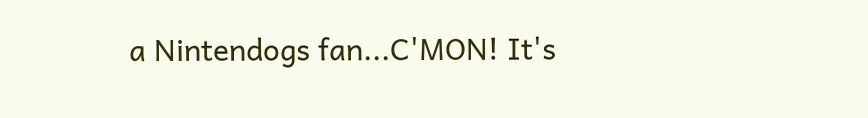a Nintendogs fan...C'MON! It's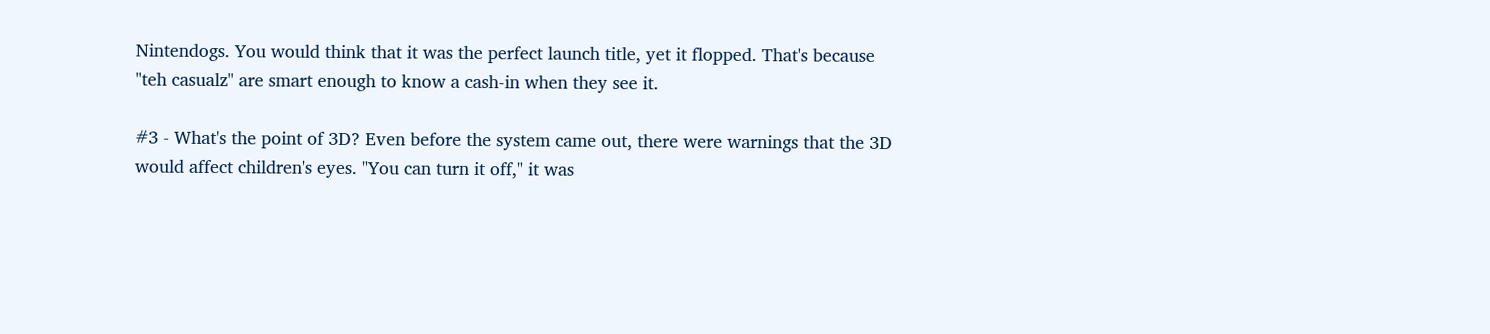Nintendogs. You would think that it was the perfect launch title, yet it flopped. That's because "teh casualz" are smart enough to know a cash-in when they see it.

#3 - What's the point of 3D? Even before the system came out, there were warnings that the 3D would affect children's eyes. "You can turn it off," it was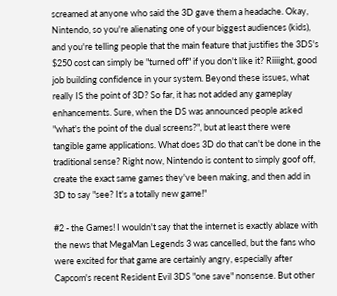screamed at anyone who said the 3D gave them a headache. Okay, Nintendo, so you're alienating one of your biggest audiences (kids), and you're telling people that the main feature that justifies the 3DS's $250 cost can simply be "turned off" if you don't like it? Riiiight, good job building confidence in your system. Beyond these issues, what really IS the point of 3D? So far, it has not added any gameplay enhancements. Sure, when the DS was announced people asked "what's the point of the dual screens?", but at least there were tangible game applications. What does 3D do that can't be done in the traditional sense? Right now, Nintendo is content to simply goof off, create the exact same games they've been making, and then add in 3D to say "see? It's a totally new game!"

#2 - the Games! I wouldn't say that the internet is exactly ablaze with the news that MegaMan Legends 3 was cancelled, but the fans who were excited for that game are certainly angry, especially after Capcom's recent Resident Evil 3DS "one save" nonsense. But other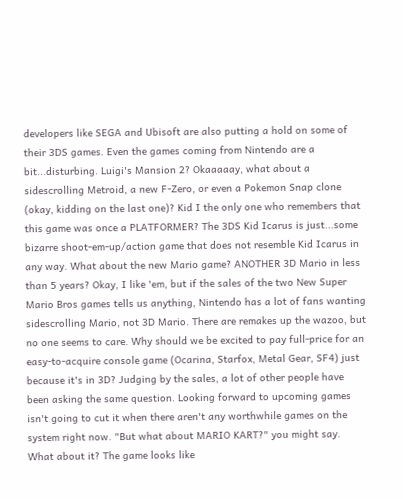developers like SEGA and Ubisoft are also putting a hold on some of their 3DS games. Even the games coming from Nintendo are a bit...disturbing. Luigi's Mansion 2? Okaaaaay, what about a sidescrolling Metroid, a new F-Zero, or even a Pokemon Snap clone (okay, kidding on the last one)? Kid I the only one who remembers that this game was once a PLATFORMER? The 3DS Kid Icarus is just...some bizarre shoot-em-up/action game that does not resemble Kid Icarus in any way. What about the new Mario game? ANOTHER 3D Mario in less than 5 years? Okay, I like 'em, but if the sales of the two New Super Mario Bros games tells us anything, Nintendo has a lot of fans wanting sidescrolling Mario, not 3D Mario. There are remakes up the wazoo, but no one seems to care. Why should we be excited to pay full-price for an easy-to-acquire console game (Ocarina, Starfox, Metal Gear, SF4) just because it's in 3D? Judging by the sales, a lot of other people have been asking the same question. Looking forward to upcoming games isn't going to cut it when there aren't any worthwhile games on the system right now. "But what about MARIO KART?" you might say. What about it? The game looks like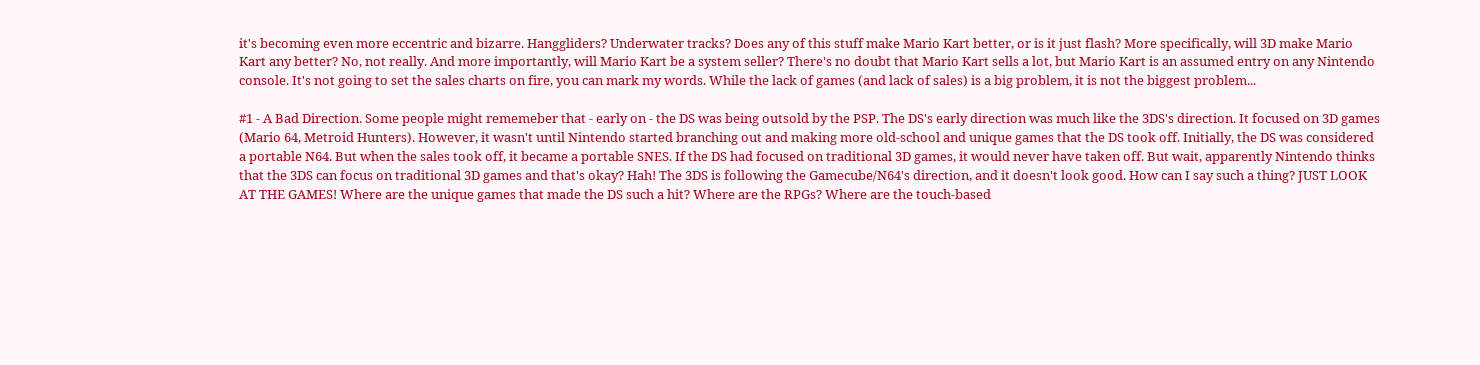it's becoming even more eccentric and bizarre. Hanggliders? Underwater tracks? Does any of this stuff make Mario Kart better, or is it just flash? More specifically, will 3D make Mario Kart any better? No, not really. And more importantly, will Mario Kart be a system seller? There's no doubt that Mario Kart sells a lot, but Mario Kart is an assumed entry on any Nintendo console. It's not going to set the sales charts on fire, you can mark my words. While the lack of games (and lack of sales) is a big problem, it is not the biggest problem...

#1 - A Bad Direction. Some people might rememeber that - early on - the DS was being outsold by the PSP. The DS's early direction was much like the 3DS's direction. It focused on 3D games (Mario 64, Metroid Hunters). However, it wasn't until Nintendo started branching out and making more old-school and unique games that the DS took off. Initially, the DS was considered a portable N64. But when the sales took off, it became a portable SNES. If the DS had focused on traditional 3D games, it would never have taken off. But wait, apparently Nintendo thinks that the 3DS can focus on traditional 3D games and that's okay? Hah! The 3DS is following the Gamecube/N64's direction, and it doesn't look good. How can I say such a thing? JUST LOOK AT THE GAMES! Where are the unique games that made the DS such a hit? Where are the RPGs? Where are the touch-based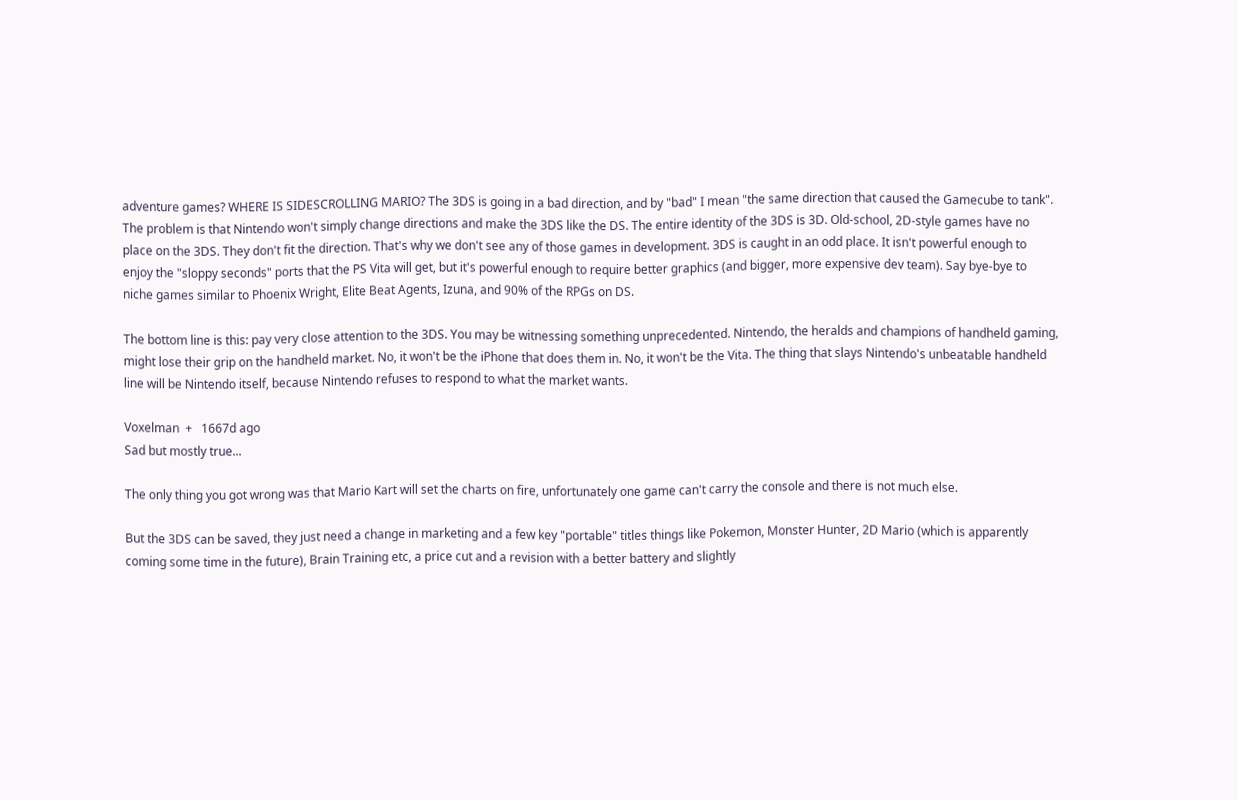adventure games? WHERE IS SIDESCROLLING MARIO? The 3DS is going in a bad direction, and by "bad" I mean "the same direction that caused the Gamecube to tank". The problem is that Nintendo won't simply change directions and make the 3DS like the DS. The entire identity of the 3DS is 3D. Old-school, 2D-style games have no place on the 3DS. They don't fit the direction. That's why we don't see any of those games in development. 3DS is caught in an odd place. It isn't powerful enough to enjoy the "sloppy seconds" ports that the PS Vita will get, but it's powerful enough to require better graphics (and bigger, more expensive dev team). Say bye-bye to niche games similar to Phoenix Wright, Elite Beat Agents, Izuna, and 90% of the RPGs on DS.

The bottom line is this: pay very close attention to the 3DS. You may be witnessing something unprecedented. Nintendo, the heralds and champions of handheld gaming, might lose their grip on the handheld market. No, it won't be the iPhone that does them in. No, it won't be the Vita. The thing that slays Nintendo's unbeatable handheld line will be Nintendo itself, because Nintendo refuses to respond to what the market wants.

Voxelman  +   1667d ago
Sad but mostly true...

The only thing you got wrong was that Mario Kart will set the charts on fire, unfortunately one game can't carry the console and there is not much else.

But the 3DS can be saved, they just need a change in marketing and a few key "portable" titles things like Pokemon, Monster Hunter, 2D Mario (which is apparently coming some time in the future), Brain Training etc, a price cut and a revision with a better battery and slightly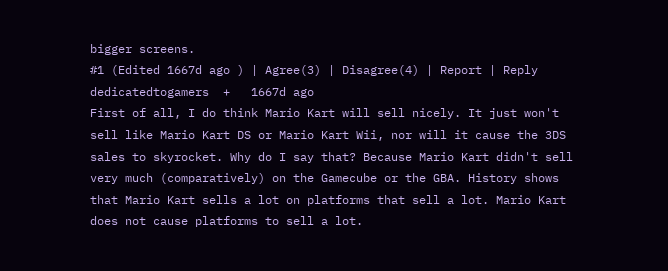bigger screens.
#1 (Edited 1667d ago ) | Agree(3) | Disagree(4) | Report | Reply
dedicatedtogamers  +   1667d ago
First of all, I do think Mario Kart will sell nicely. It just won't sell like Mario Kart DS or Mario Kart Wii, nor will it cause the 3DS sales to skyrocket. Why do I say that? Because Mario Kart didn't sell very much (comparatively) on the Gamecube or the GBA. History shows that Mario Kart sells a lot on platforms that sell a lot. Mario Kart does not cause platforms to sell a lot.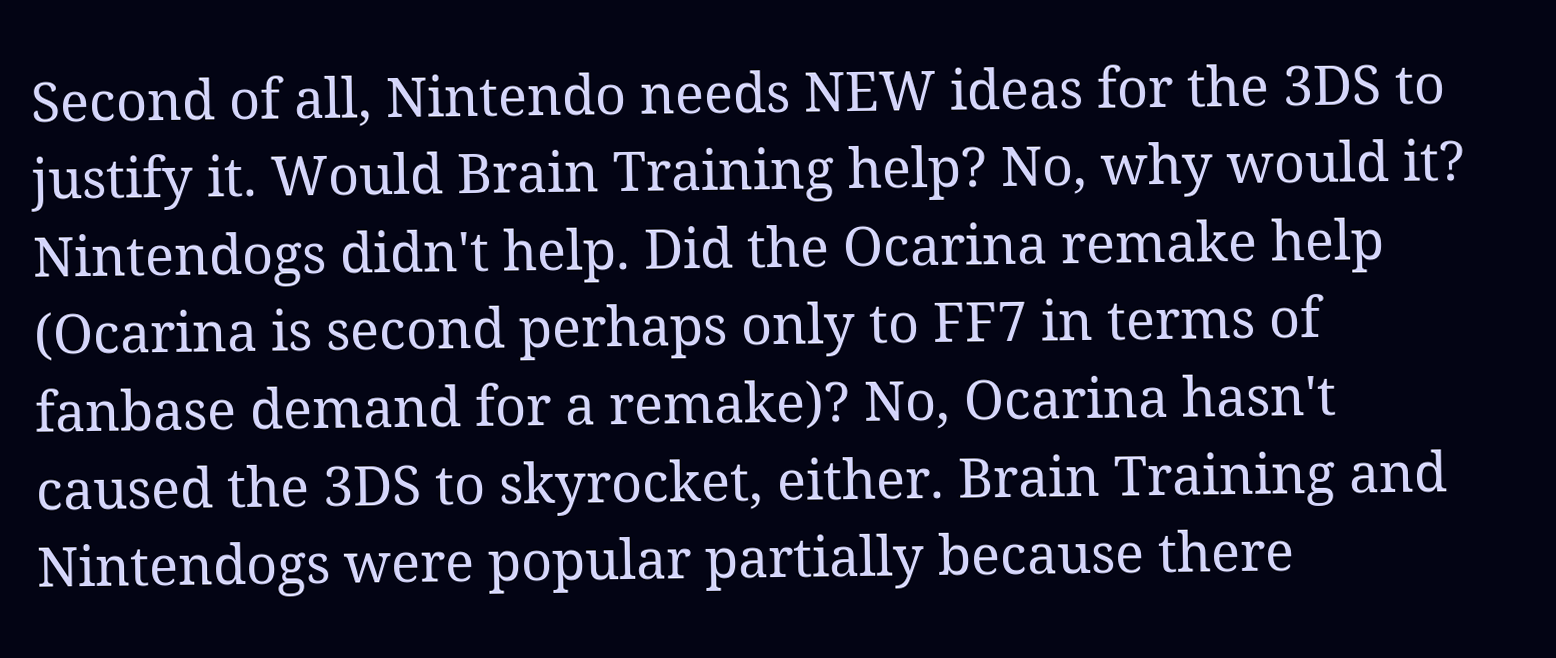Second of all, Nintendo needs NEW ideas for the 3DS to justify it. Would Brain Training help? No, why would it? Nintendogs didn't help. Did the Ocarina remake help (Ocarina is second perhaps only to FF7 in terms of fanbase demand for a remake)? No, Ocarina hasn't caused the 3DS to skyrocket, either. Brain Training and Nintendogs were popular partially because there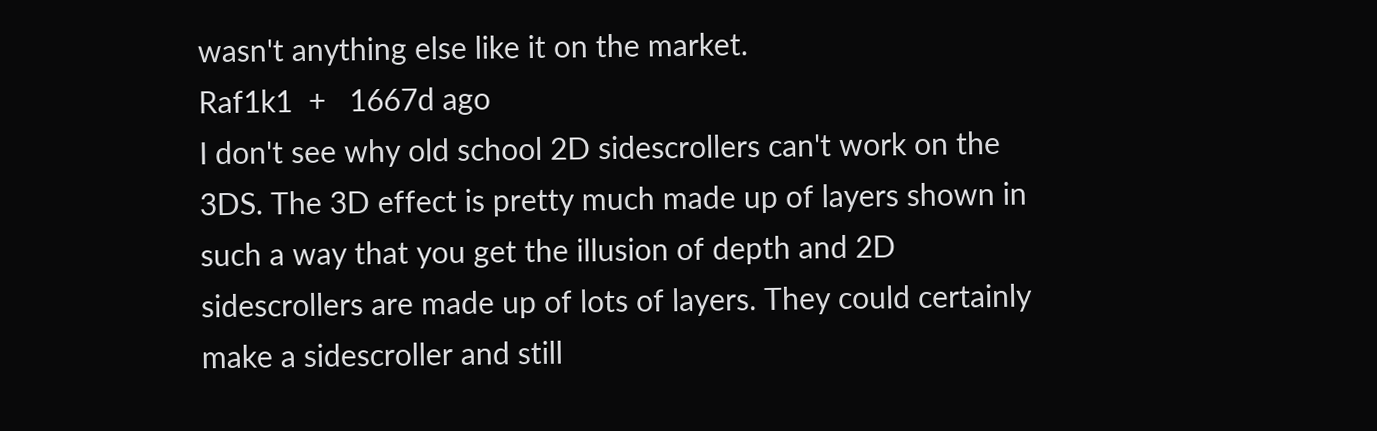wasn't anything else like it on the market.
Raf1k1  +   1667d ago
I don't see why old school 2D sidescrollers can't work on the 3DS. The 3D effect is pretty much made up of layers shown in such a way that you get the illusion of depth and 2D sidescrollers are made up of lots of layers. They could certainly make a sidescroller and still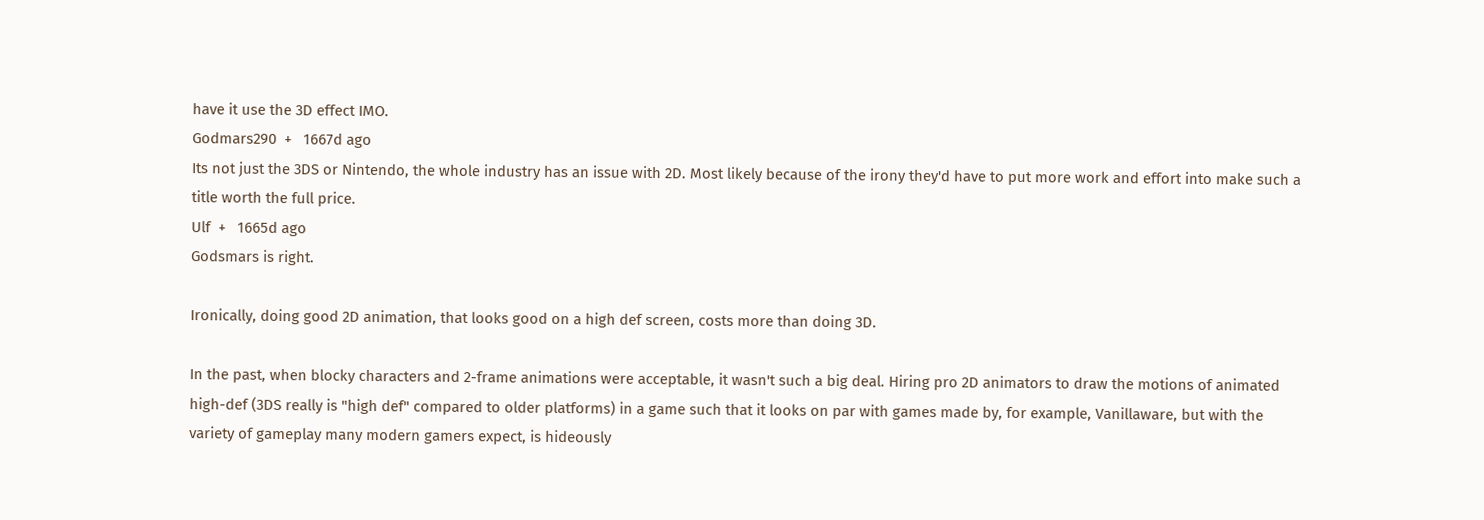have it use the 3D effect IMO.
Godmars290  +   1667d ago
Its not just the 3DS or Nintendo, the whole industry has an issue with 2D. Most likely because of the irony they'd have to put more work and effort into make such a title worth the full price.
Ulf  +   1665d ago
Godsmars is right.

Ironically, doing good 2D animation, that looks good on a high def screen, costs more than doing 3D.

In the past, when blocky characters and 2-frame animations were acceptable, it wasn't such a big deal. Hiring pro 2D animators to draw the motions of animated high-def (3DS really is "high def" compared to older platforms) in a game such that it looks on par with games made by, for example, Vanillaware, but with the variety of gameplay many modern gamers expect, is hideously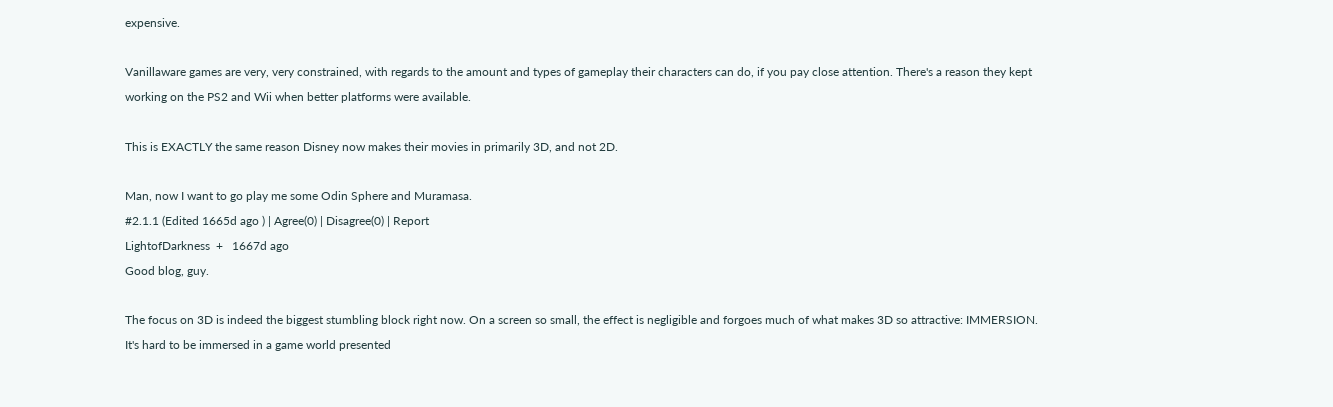expensive.

Vanillaware games are very, very constrained, with regards to the amount and types of gameplay their characters can do, if you pay close attention. There's a reason they kept working on the PS2 and Wii when better platforms were available.

This is EXACTLY the same reason Disney now makes their movies in primarily 3D, and not 2D.

Man, now I want to go play me some Odin Sphere and Muramasa.
#2.1.1 (Edited 1665d ago ) | Agree(0) | Disagree(0) | Report
LightofDarkness  +   1667d ago
Good blog, guy.

The focus on 3D is indeed the biggest stumbling block right now. On a screen so small, the effect is negligible and forgoes much of what makes 3D so attractive: IMMERSION. It's hard to be immersed in a game world presented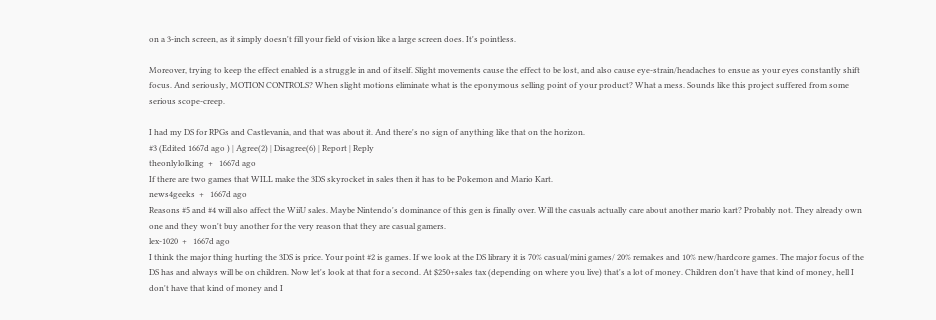on a 3-inch screen, as it simply doesn't fill your field of vision like a large screen does. It's pointless.

Moreover, trying to keep the effect enabled is a struggle in and of itself. Slight movements cause the effect to be lost, and also cause eye-strain/headaches to ensue as your eyes constantly shift focus. And seriously, MOTION CONTROLS? When slight motions eliminate what is the eponymous selling point of your product? What a mess. Sounds like this project suffered from some serious scope-creep.

I had my DS for RPGs and Castlevania, and that was about it. And there's no sign of anything like that on the horizon.
#3 (Edited 1667d ago ) | Agree(2) | Disagree(6) | Report | Reply
theonlylolking  +   1667d ago
If there are two games that WILL make the 3DS skyrocket in sales then it has to be Pokemon and Mario Kart.
news4geeks  +   1667d ago
Reasons #5 and #4 will also affect the WiiU sales. Maybe Nintendo's dominance of this gen is finally over. Will the casuals actually care about another mario kart? Probably not. They already own one and they won't buy another for the very reason that they are casual gamers.
lex-1020  +   1667d ago
I think the major thing hurting the 3DS is price. Your point #2 is games. If we look at the DS library it is 70% casual/mini games/ 20% remakes and 10% new/hardcore games. The major focus of the DS has and always will be on children. Now let's look at that for a second. At $250+sales tax (depending on where you live) that's a lot of money. Children don't have that kind of money, hell I don't have that kind of money and I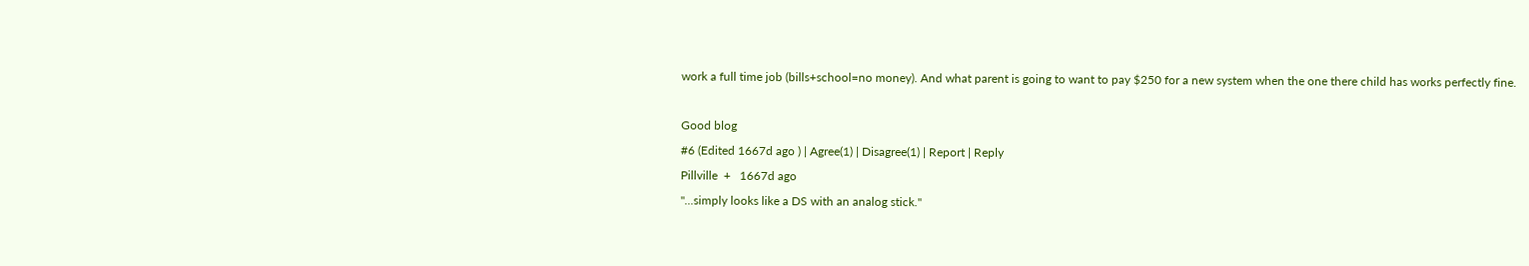work a full time job (bills+school=no money). And what parent is going to want to pay $250 for a new system when the one there child has works perfectly fine.

Good blog
#6 (Edited 1667d ago ) | Agree(1) | Disagree(1) | Report | Reply
Pillville  +   1667d ago
"...simply looks like a DS with an analog stick."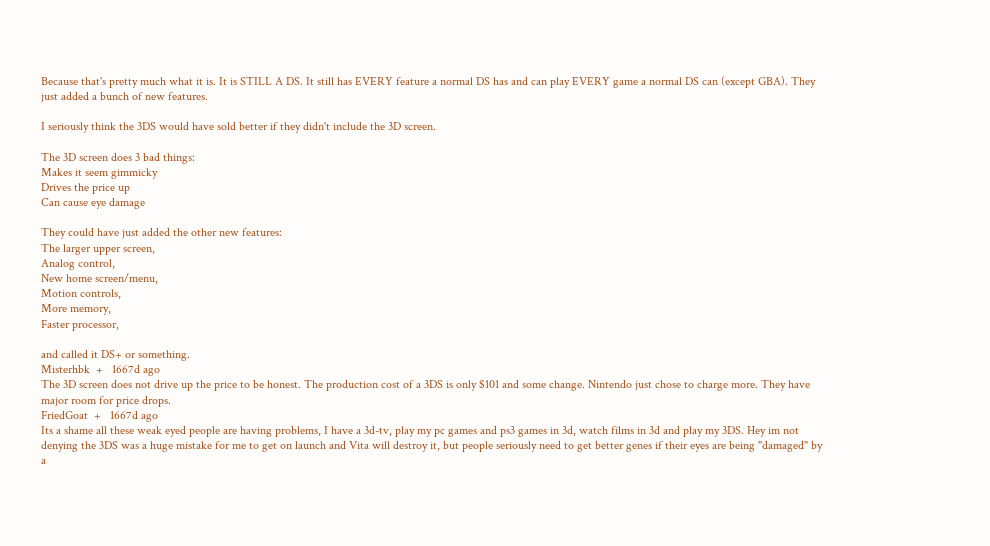Because that's pretty much what it is. It is STILL A DS. It still has EVERY feature a normal DS has and can play EVERY game a normal DS can (except GBA). They just added a bunch of new features.

I seriously think the 3DS would have sold better if they didn't include the 3D screen.

The 3D screen does 3 bad things:
Makes it seem gimmicky
Drives the price up
Can cause eye damage

They could have just added the other new features:
The larger upper screen,
Analog control,
New home screen/menu,
Motion controls,
More memory,
Faster processor,

and called it DS+ or something.
Misterhbk  +   1667d ago
The 3D screen does not drive up the price to be honest. The production cost of a 3DS is only $101 and some change. Nintendo just chose to charge more. They have major room for price drops.
FriedGoat  +   1667d ago
Its a shame all these weak eyed people are having problems, I have a 3d-tv, play my pc games and ps3 games in 3d, watch films in 3d and play my 3DS. Hey im not denying the 3DS was a huge mistake for me to get on launch and Vita will destroy it, but people seriously need to get better genes if their eyes are being "damaged" by a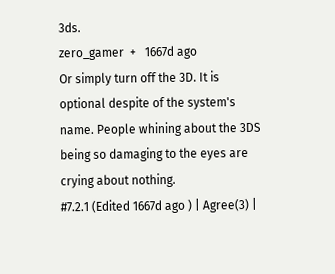3ds.
zero_gamer  +   1667d ago
Or simply turn off the 3D. It is optional despite of the system's name. People whining about the 3DS being so damaging to the eyes are crying about nothing.
#7.2.1 (Edited 1667d ago ) | Agree(3) |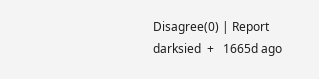Disagree(0) | Report
darksied  +   1665d ago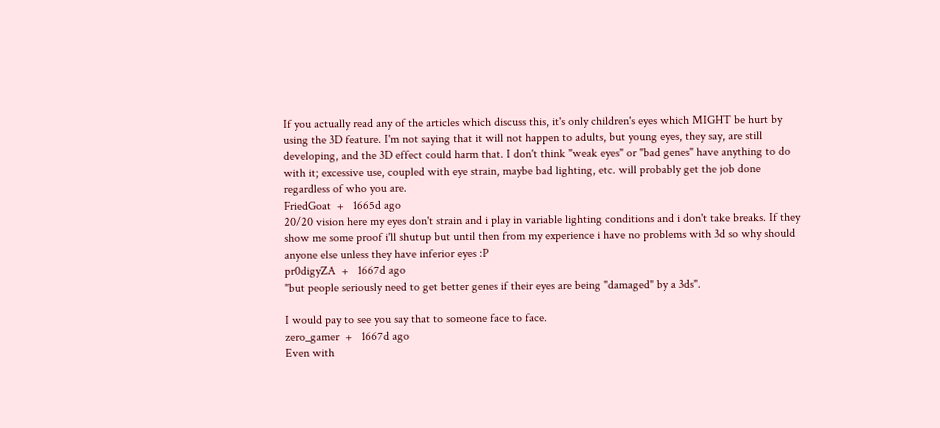If you actually read any of the articles which discuss this, it's only children's eyes which MIGHT be hurt by using the 3D feature. I'm not saying that it will not happen to adults, but young eyes, they say, are still developing, and the 3D effect could harm that. I don't think "weak eyes" or "bad genes" have anything to do with it; excessive use, coupled with eye strain, maybe bad lighting, etc. will probably get the job done regardless of who you are.
FriedGoat  +   1665d ago
20/20 vision here my eyes don't strain and i play in variable lighting conditions and i don't take breaks. If they show me some proof i'll shutup but until then from my experience i have no problems with 3d so why should anyone else unless they have inferior eyes :P
pr0digyZA  +   1667d ago
"but people seriously need to get better genes if their eyes are being "damaged" by a 3ds".

I would pay to see you say that to someone face to face.
zero_gamer  +   1667d ago
Even with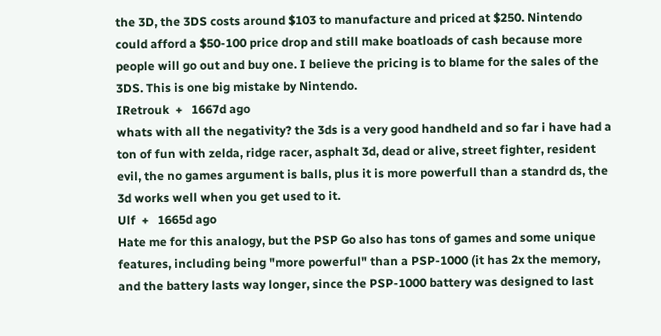the 3D, the 3DS costs around $103 to manufacture and priced at $250. Nintendo could afford a $50-100 price drop and still make boatloads of cash because more people will go out and buy one. I believe the pricing is to blame for the sales of the 3DS. This is one big mistake by Nintendo.
IRetrouk  +   1667d ago
whats with all the negativity? the 3ds is a very good handheld and so far i have had a ton of fun with zelda, ridge racer, asphalt 3d, dead or alive, street fighter, resident evil, the no games argument is balls, plus it is more powerfull than a standrd ds, the 3d works well when you get used to it.
Ulf  +   1665d ago
Hate me for this analogy, but the PSP Go also has tons of games and some unique features, including being "more powerful" than a PSP-1000 (it has 2x the memory, and the battery lasts way longer, since the PSP-1000 battery was designed to last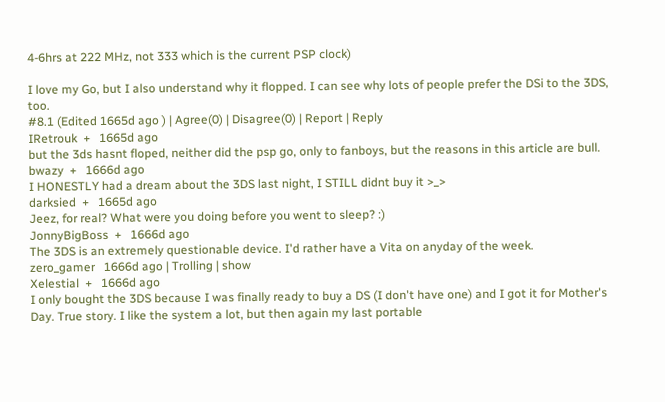4-6hrs at 222 MHz, not 333 which is the current PSP clock)

I love my Go, but I also understand why it flopped. I can see why lots of people prefer the DSi to the 3DS, too.
#8.1 (Edited 1665d ago ) | Agree(0) | Disagree(0) | Report | Reply
IRetrouk  +   1665d ago
but the 3ds hasnt floped, neither did the psp go, only to fanboys, but the reasons in this article are bull.
bwazy  +   1666d ago
I HONESTLY had a dream about the 3DS last night, I STILL didnt buy it >_>
darksied  +   1665d ago
Jeez, for real? What were you doing before you went to sleep? :)
JonnyBigBoss  +   1666d ago
The 3DS is an extremely questionable device. I'd rather have a Vita on anyday of the week.
zero_gamer   1666d ago | Trolling | show
Xelestial  +   1666d ago
I only bought the 3DS because I was finally ready to buy a DS (I don't have one) and I got it for Mother's Day. True story. I like the system a lot, but then again my last portable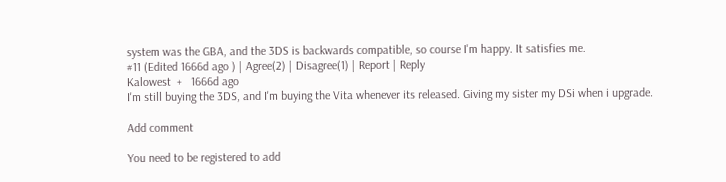system was the GBA, and the 3DS is backwards compatible, so course I'm happy. It satisfies me.
#11 (Edited 1666d ago ) | Agree(2) | Disagree(1) | Report | Reply
Kalowest  +   1666d ago
I'm still buying the 3DS, and I'm buying the Vita whenever its released. Giving my sister my DSi when i upgrade.

Add comment

You need to be registered to add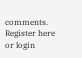comments. Register here or login